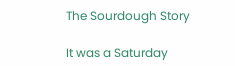The Sourdough Story

It was a Saturday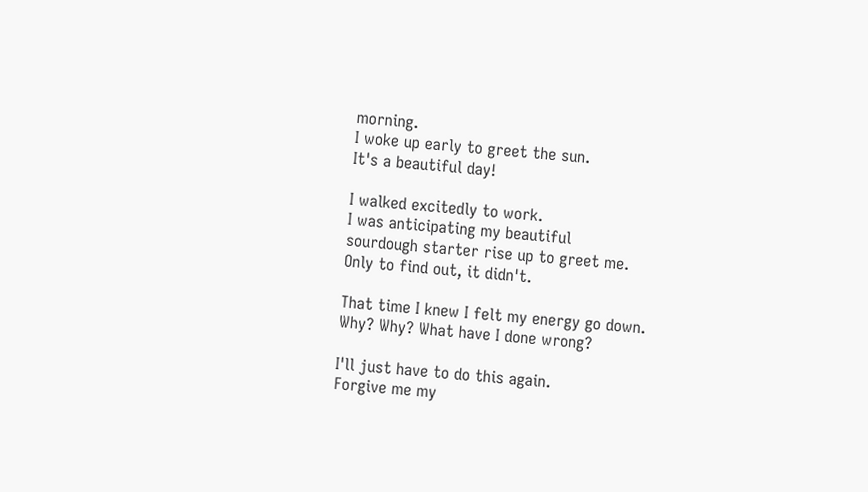morning.
I woke up early to greet the sun.
It's a beautiful day!

I walked excitedly to work.
I was anticipating my beautiful
sourdough starter rise up to greet me.
Only to find out, it didn't.

That time I knew I felt my energy go down.
Why? Why? What have I done wrong?

I'll just have to do this again.
Forgive me my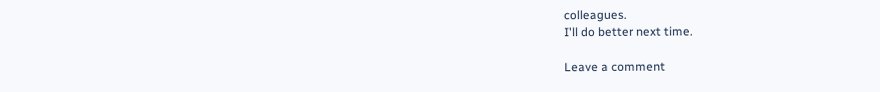colleagues.
I'll do better next time.

Leave a comment